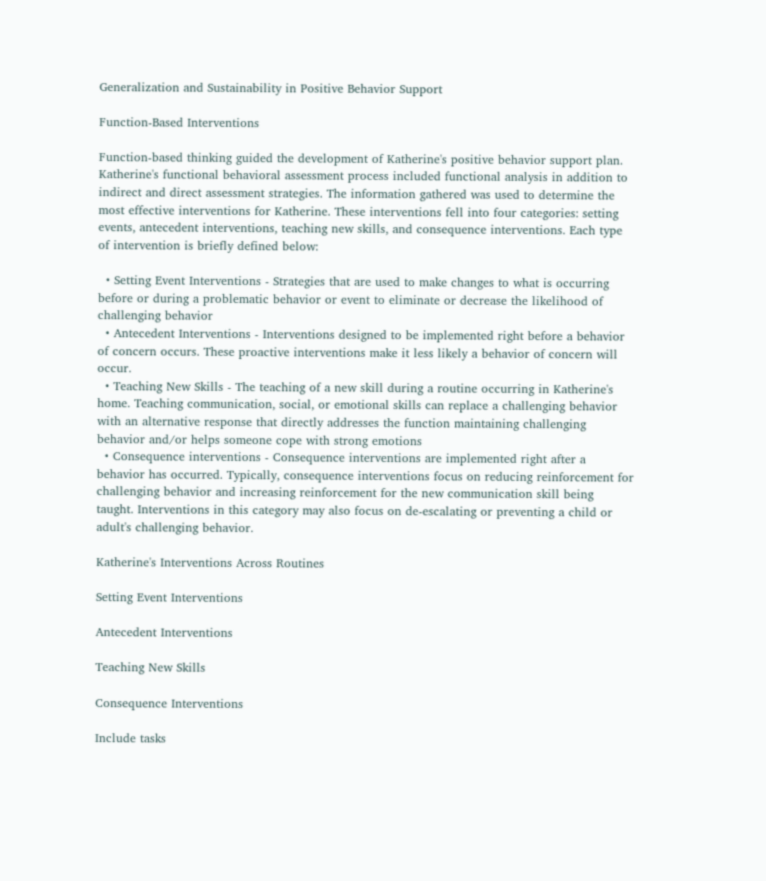Generalization and Sustainability in Positive Behavior Support

Function-Based Interventions

Function-based thinking guided the development of Katherine's positive behavior support plan. Katherine's functional behavioral assessment process included functional analysis in addition to indirect and direct assessment strategies. The information gathered was used to determine the most effective interventions for Katherine. These interventions fell into four categories: setting events, antecedent interventions, teaching new skills, and consequence interventions. Each type of intervention is briefly defined below:

  • Setting Event Interventions - Strategies that are used to make changes to what is occurring before or during a problematic behavior or event to eliminate or decrease the likelihood of challenging behavior
  • Antecedent Interventions - Interventions designed to be implemented right before a behavior of concern occurs. These proactive interventions make it less likely a behavior of concern will occur.
  • Teaching New Skills - The teaching of a new skill during a routine occurring in Katherine's home. Teaching communication, social, or emotional skills can replace a challenging behavior with an alternative response that directly addresses the function maintaining challenging behavior and/or helps someone cope with strong emotions
  • Consequence interventions - Consequence interventions are implemented right after a behavior has occurred. Typically, consequence interventions focus on reducing reinforcement for challenging behavior and increasing reinforcement for the new communication skill being taught. Interventions in this category may also focus on de-escalating or preventing a child or adult's challenging behavior.

Katherine's Interventions Across Routines

Setting Event Interventions

Antecedent Interventions

Teaching New Skills

Consequence Interventions

Include tasks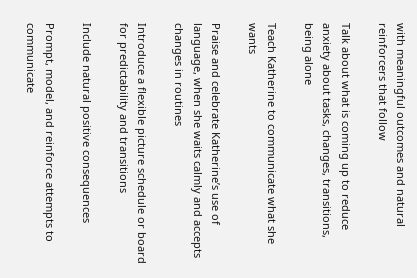with meaningful outcomes and natural reinforcers that follow

Talk about what is coming up to reduce anxiety about tasks, changes, transitions, being alone

Teach Katherine to communicate what she wants

Praise and celebrate Katherine’s use of language, when she waits calmly and accepts changes in routines

Introduce a flexible picture schedule or board for predictability and transitions

Include natural positive consequences

Prompt, model, and reinforce attempts to communicate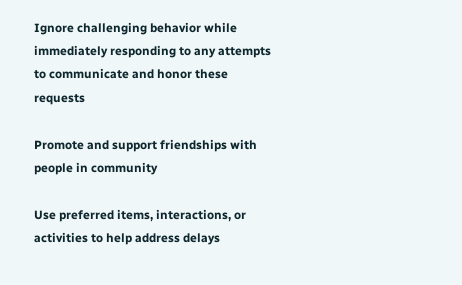Ignore challenging behavior while immediately responding to any attempts to communicate and honor these requests

Promote and support friendships with people in community

Use preferred items, interactions, or activities to help address delays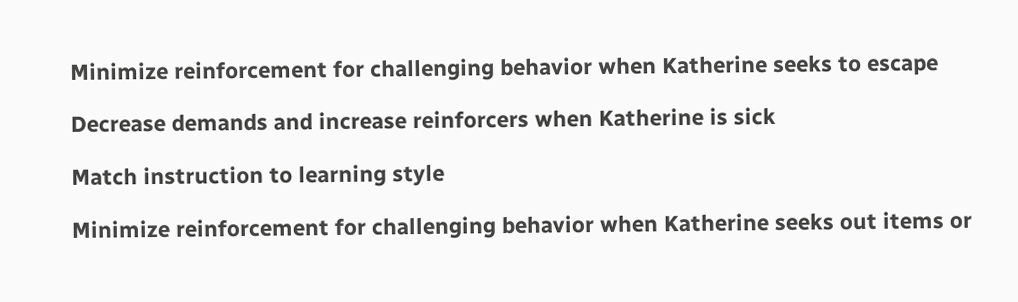Minimize reinforcement for challenging behavior when Katherine seeks to escape

Decrease demands and increase reinforcers when Katherine is sick

Match instruction to learning style

Minimize reinforcement for challenging behavior when Katherine seeks out items or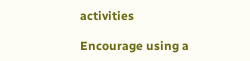activities

Encourage using a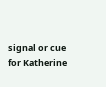signal or cue for Katherine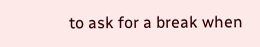to ask for a break when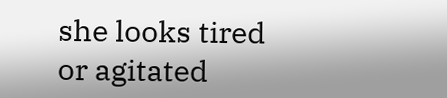she looks tired or agitated